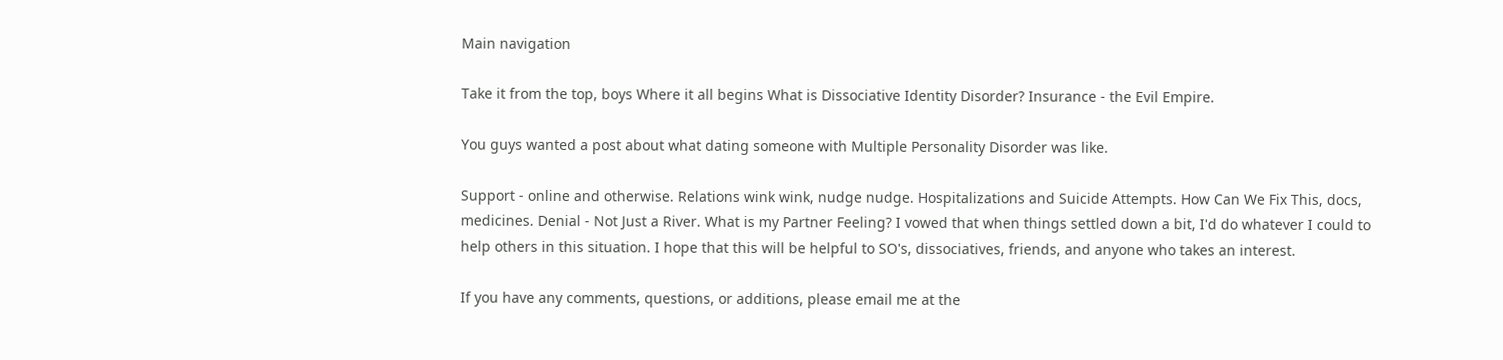Main navigation

Take it from the top, boys Where it all begins What is Dissociative Identity Disorder? Insurance - the Evil Empire.

You guys wanted a post about what dating someone with Multiple Personality Disorder was like.

Support - online and otherwise. Relations wink wink, nudge nudge. Hospitalizations and Suicide Attempts. How Can We Fix This, docs, medicines. Denial - Not Just a River. What is my Partner Feeling? I vowed that when things settled down a bit, I'd do whatever I could to help others in this situation. I hope that this will be helpful to SO's, dissociatives, friends, and anyone who takes an interest.

If you have any comments, questions, or additions, please email me at the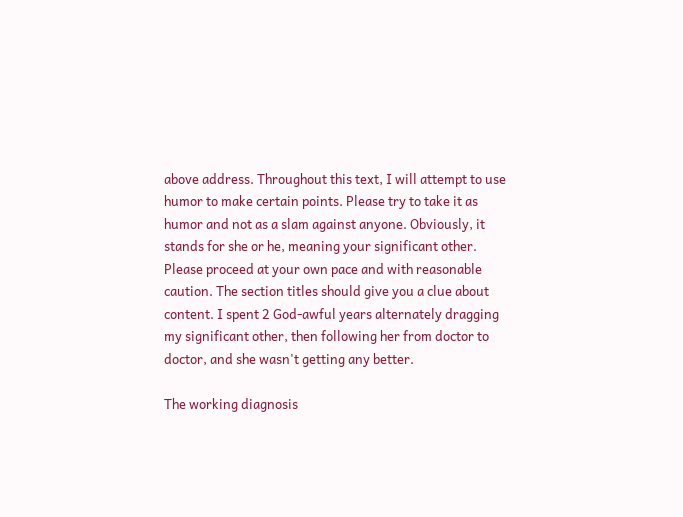above address. Throughout this text, I will attempt to use humor to make certain points. Please try to take it as humor and not as a slam against anyone. Obviously, it stands for she or he, meaning your significant other. Please proceed at your own pace and with reasonable caution. The section titles should give you a clue about content. I spent 2 God-awful years alternately dragging my significant other, then following her from doctor to doctor, and she wasn't getting any better.

The working diagnosis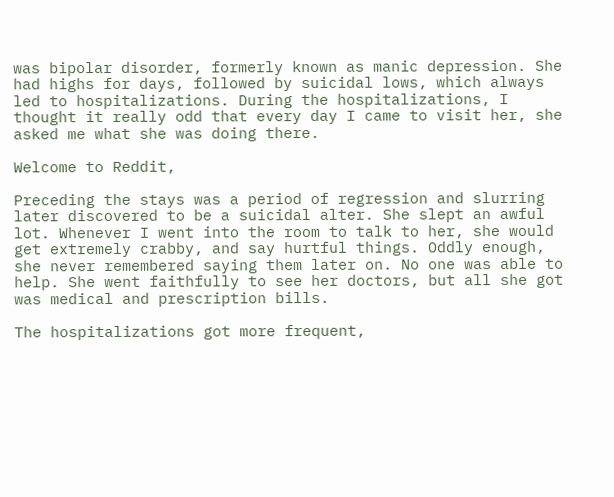was bipolar disorder, formerly known as manic depression. She had highs for days, followed by suicidal lows, which always led to hospitalizations. During the hospitalizations, I thought it really odd that every day I came to visit her, she asked me what she was doing there.

Welcome to Reddit,

Preceding the stays was a period of regression and slurring later discovered to be a suicidal alter. She slept an awful lot. Whenever I went into the room to talk to her, she would get extremely crabby, and say hurtful things. Oddly enough, she never remembered saying them later on. No one was able to help. She went faithfully to see her doctors, but all she got was medical and prescription bills.

The hospitalizations got more frequent,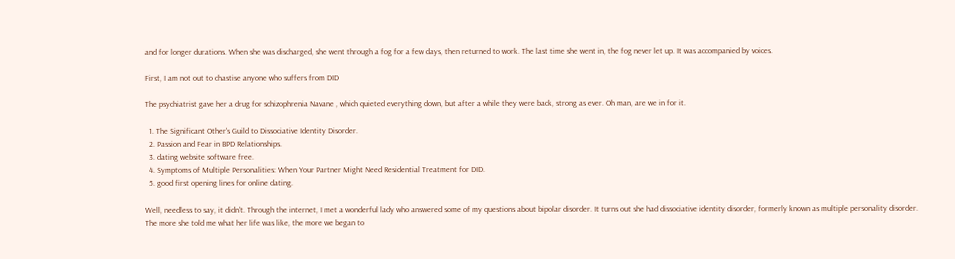and for longer durations. When she was discharged, she went through a fog for a few days, then returned to work. The last time she went in, the fog never let up. It was accompanied by voices.

First, I am not out to chastise anyone who suffers from DID

The psychiatrist gave her a drug for schizophrenia Navane , which quieted everything down, but after a while they were back, strong as ever. Oh man, are we in for it.

  1. The Significant Other's Guild to Dissociative Identity Disorder.
  2. Passion and Fear in BPD Relationships.
  3. dating website software free.
  4. Symptoms of Multiple Personalities: When Your Partner Might Need Residential Treatment for DID.
  5. good first opening lines for online dating.

Well, needless to say, it didn't. Through the internet, I met a wonderful lady who answered some of my questions about bipolar disorder. It turns out she had dissociative identity disorder, formerly known as multiple personality disorder. The more she told me what her life was like, the more we began to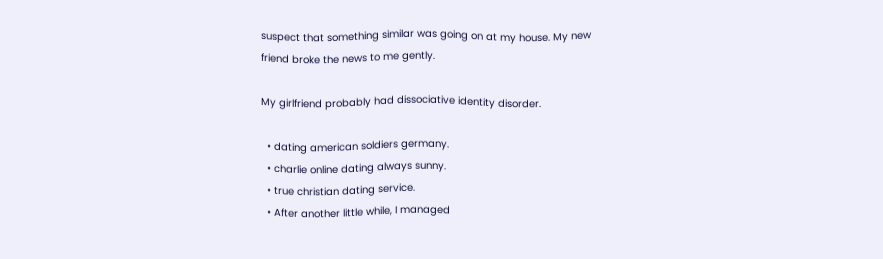suspect that something similar was going on at my house. My new friend broke the news to me gently.

My girlfriend probably had dissociative identity disorder.

  • dating american soldiers germany.
  • charlie online dating always sunny.
  • true christian dating service.
  • After another little while, I managed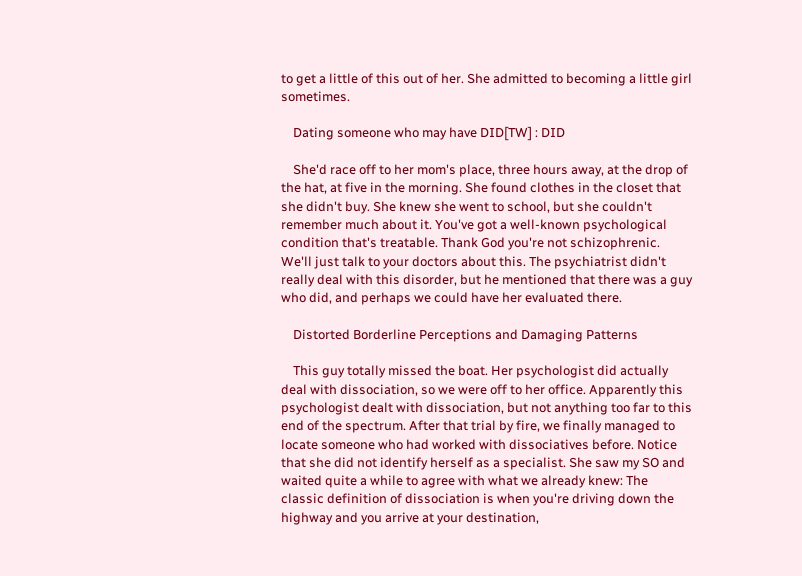to get a little of this out of her. She admitted to becoming a little girl sometimes.

    Dating someone who may have DID[TW] : DID

    She'd race off to her mom's place, three hours away, at the drop of the hat, at five in the morning. She found clothes in the closet that she didn't buy. She knew she went to school, but she couldn't remember much about it. You've got a well-known psychological condition that's treatable. Thank God you're not schizophrenic. We'll just talk to your doctors about this. The psychiatrist didn't really deal with this disorder, but he mentioned that there was a guy who did, and perhaps we could have her evaluated there.

    Distorted Borderline Perceptions and Damaging Patterns

    This guy totally missed the boat. Her psychologist did actually deal with dissociation, so we were off to her office. Apparently this psychologist dealt with dissociation, but not anything too far to this end of the spectrum. After that trial by fire, we finally managed to locate someone who had worked with dissociatives before. Notice that she did not identify herself as a specialist. She saw my SO and waited quite a while to agree with what we already knew: The classic definition of dissociation is when you're driving down the highway and you arrive at your destination,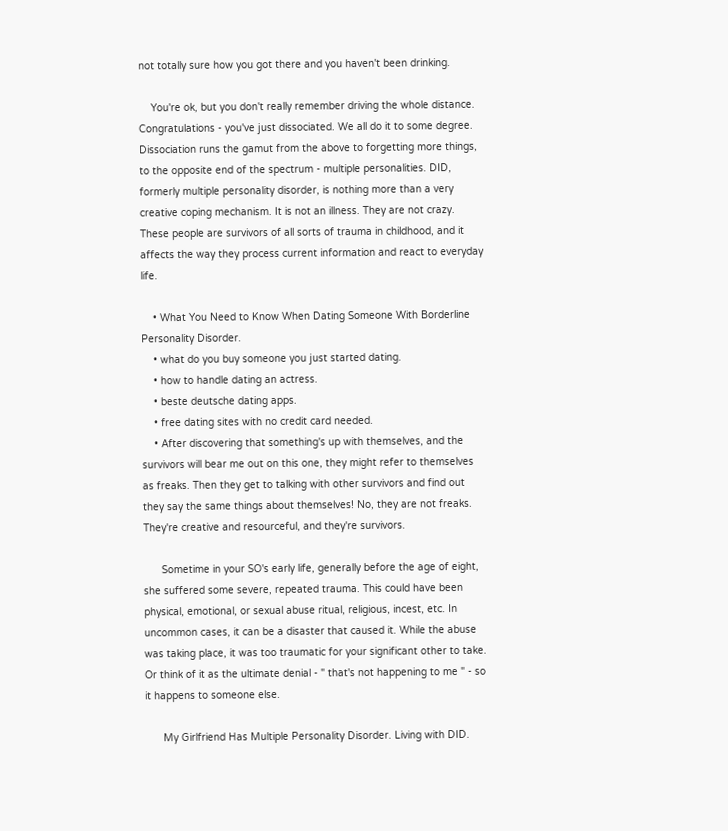not totally sure how you got there and you haven't been drinking.

    You're ok, but you don't really remember driving the whole distance. Congratulations - you've just dissociated. We all do it to some degree. Dissociation runs the gamut from the above to forgetting more things, to the opposite end of the spectrum - multiple personalities. DID, formerly multiple personality disorder, is nothing more than a very creative coping mechanism. It is not an illness. They are not crazy. These people are survivors of all sorts of trauma in childhood, and it affects the way they process current information and react to everyday life.

    • What You Need to Know When Dating Someone With Borderline Personality Disorder.
    • what do you buy someone you just started dating.
    • how to handle dating an actress.
    • beste deutsche dating apps.
    • free dating sites with no credit card needed.
    • After discovering that something's up with themselves, and the survivors will bear me out on this one, they might refer to themselves as freaks. Then they get to talking with other survivors and find out they say the same things about themselves! No, they are not freaks. They're creative and resourceful, and they're survivors.

      Sometime in your SO's early life, generally before the age of eight, she suffered some severe, repeated trauma. This could have been physical, emotional, or sexual abuse ritual, religious, incest, etc. In uncommon cases, it can be a disaster that caused it. While the abuse was taking place, it was too traumatic for your significant other to take. Or think of it as the ultimate denial - " that's not happening to me " - so it happens to someone else.

      My Girlfriend Has Multiple Personality Disorder. Living with DID.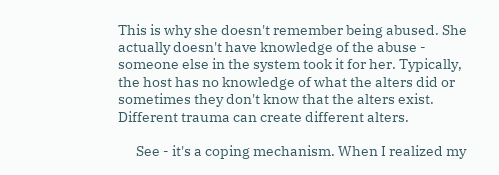This is why she doesn't remember being abused. She actually doesn't have knowledge of the abuse - someone else in the system took it for her. Typically, the host has no knowledge of what the alters did or sometimes they don't know that the alters exist. Different trauma can create different alters.

      See - it's a coping mechanism. When I realized my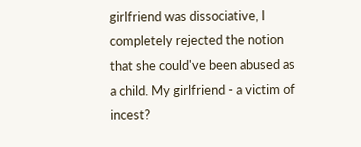girlfriend was dissociative, I completely rejected the notion that she could've been abused as a child. My girlfriend - a victim of incest?